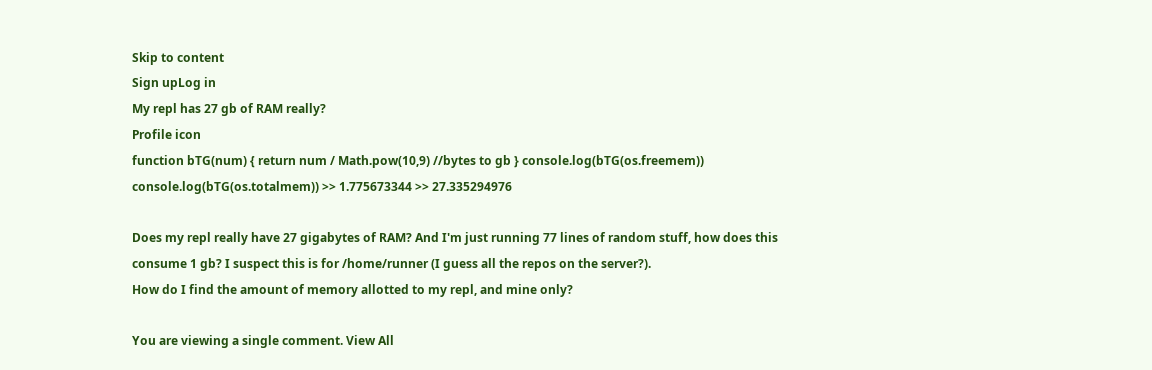Skip to content
Sign upLog in
My repl has 27 gb of RAM really?
Profile icon
function bTG(num) { return num / Math.pow(10,9) //bytes to gb } console.log(bTG(os.freemem)) console.log(bTG(os.totalmem)) >> 1.775673344 >> 27.335294976

Does my repl really have 27 gigabytes of RAM? And I'm just running 77 lines of random stuff, how does this consume 1 gb? I suspect this is for /home/runner (I guess all the repos on the server?).
How do I find the amount of memory allotted to my repl, and mine only?

You are viewing a single comment. View All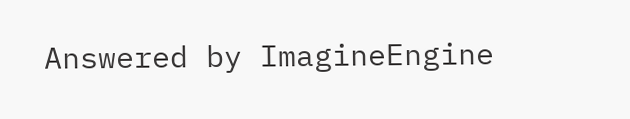Answered by ImagineEngine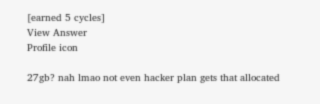[earned 5 cycles]
View Answer
Profile icon

27gb? nah lmao not even hacker plan gets that allocated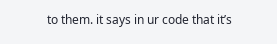to them. it says in ur code that it’s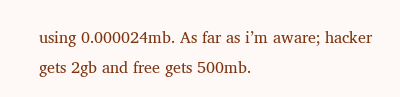using 0.000024mb. As far as i’m aware; hacker gets 2gb and free gets 500mb.